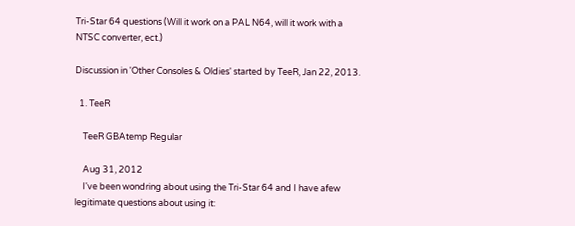Tri-Star 64 questions (Will it work on a PAL N64, will it work with a NTSC converter, ect.)

Discussion in 'Other Consoles & Oldies' started by TeeR, Jan 22, 2013.

  1. TeeR

    TeeR GBAtemp Regular

    Aug 31, 2012
    I've been wondring about using the Tri-Star 64 and I have afew legitimate questions about using it: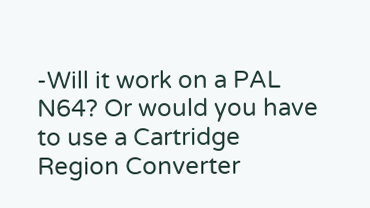-Will it work on a PAL N64? Or would you have to use a Cartridge Region Converter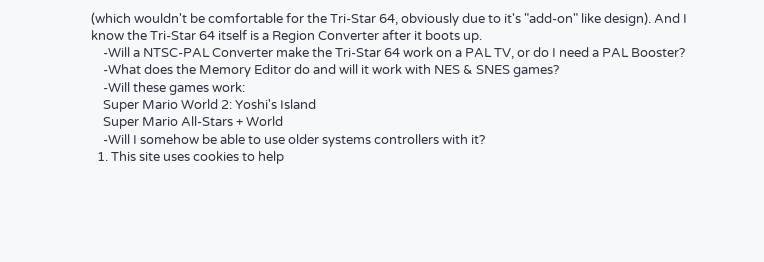(which wouldn't be comfortable for the Tri-Star 64, obviously due to it's "add-on" like design). And I know the Tri-Star 64 itself is a Region Converter after it boots up.
    -Will a NTSC-PAL Converter make the Tri-Star 64 work on a PAL TV, or do I need a PAL Booster?
    -What does the Memory Editor do and will it work with NES & SNES games?
    -Will these games work:
    Super Mario World 2: Yoshi's Island
    Super Mario All-Stars + World
    -Will I somehow be able to use older systems controllers with it?
  1. This site uses cookies to help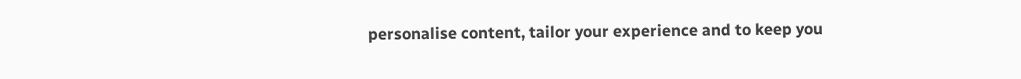personalise content, tailor your experience and to keep you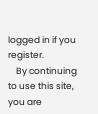logged in if you register.
    By continuing to use this site, you are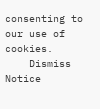consenting to our use of cookies.
    Dismiss Notice